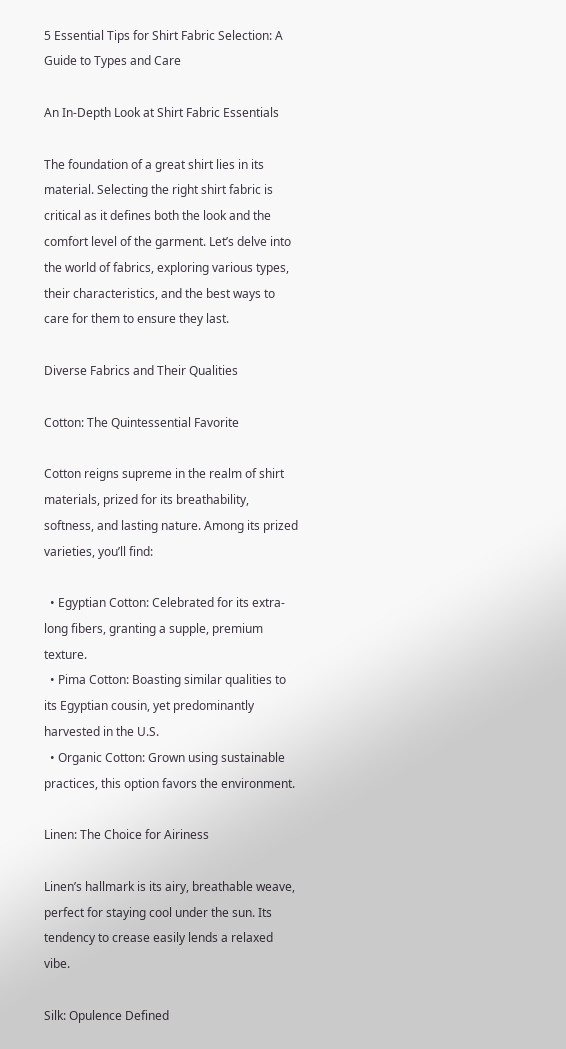5 Essential Tips for Shirt Fabric Selection: A Guide to Types and Care

An In-Depth Look at Shirt Fabric Essentials

The foundation of a great shirt lies in its material. Selecting the right shirt fabric is critical as it defines both the look and the comfort level of the garment. Let’s delve into the world of fabrics, exploring various types, their characteristics, and the best ways to care for them to ensure they last.

Diverse Fabrics and Their Qualities

Cotton: The Quintessential Favorite

Cotton reigns supreme in the realm of shirt materials, prized for its breathability, softness, and lasting nature. Among its prized varieties, you’ll find:

  • Egyptian Cotton: Celebrated for its extra-long fibers, granting a supple, premium texture.
  • Pima Cotton: Boasting similar qualities to its Egyptian cousin, yet predominantly harvested in the U.S.
  • Organic Cotton: Grown using sustainable practices, this option favors the environment.

Linen: The Choice for Airiness

Linen’s hallmark is its airy, breathable weave, perfect for staying cool under the sun. Its tendency to crease easily lends a relaxed vibe.

Silk: Opulence Defined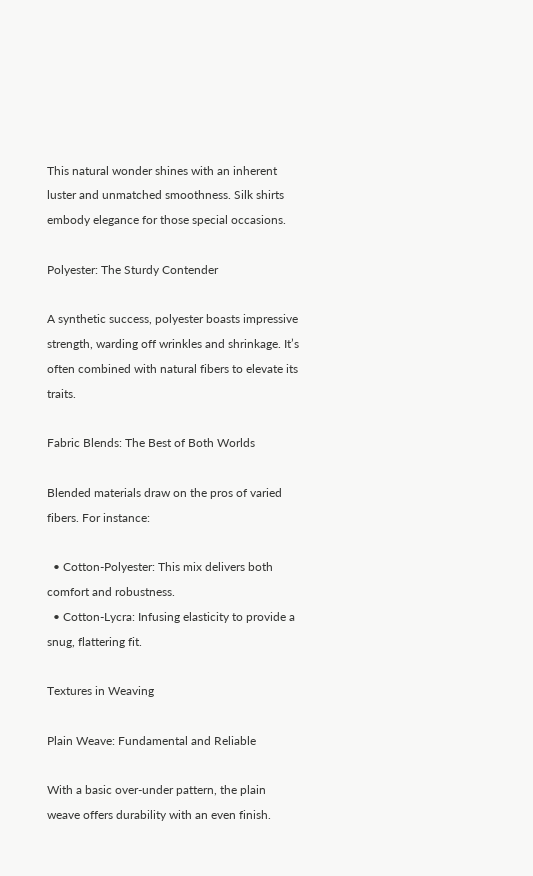This natural wonder shines with an inherent luster and unmatched smoothness. Silk shirts embody elegance for those special occasions.

Polyester: The Sturdy Contender

A synthetic success, polyester boasts impressive strength, warding off wrinkles and shrinkage. It’s often combined with natural fibers to elevate its traits.

Fabric Blends: The Best of Both Worlds

Blended materials draw on the pros of varied fibers. For instance:

  • Cotton-Polyester: This mix delivers both comfort and robustness.
  • Cotton-Lycra: Infusing elasticity to provide a snug, flattering fit.

Textures in Weaving

Plain Weave: Fundamental and Reliable

With a basic over-under pattern, the plain weave offers durability with an even finish.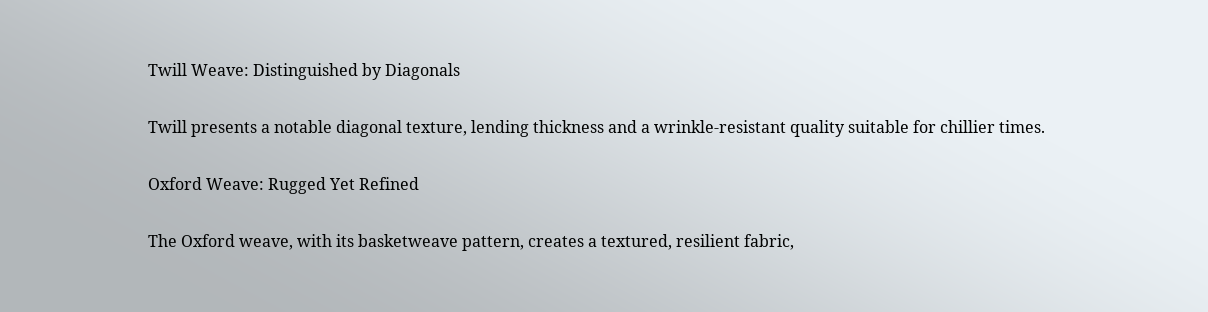Twill Weave: Distinguished by Diagonals

Twill presents a notable diagonal texture, lending thickness and a wrinkle-resistant quality suitable for chillier times.

Oxford Weave: Rugged Yet Refined

The Oxford weave, with its basketweave pattern, creates a textured, resilient fabric,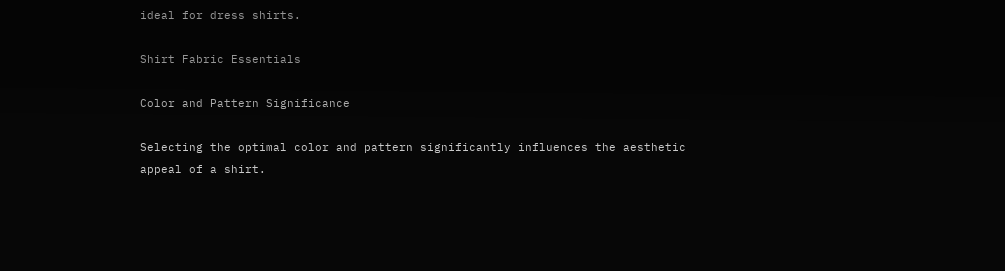ideal for dress shirts.

Shirt Fabric Essentials

Color and Pattern Significance

Selecting the optimal color and pattern significantly influences the aesthetic appeal of a shirt.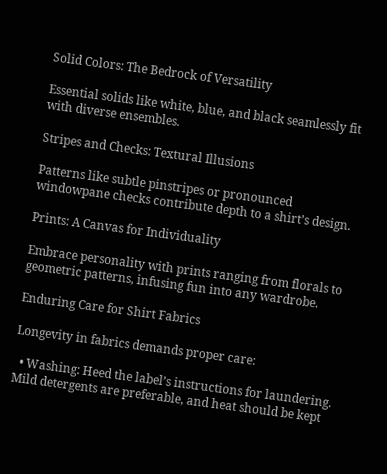Solid Colors: The Bedrock of Versatility

Essential solids like white, blue, and black seamlessly fit with diverse ensembles.

Stripes and Checks: Textural Illusions

Patterns like subtle pinstripes or pronounced windowpane checks contribute depth to a shirt’s design.

Prints: A Canvas for Individuality

Embrace personality with prints ranging from florals to geometric patterns, infusing fun into any wardrobe.

Enduring Care for Shirt Fabrics

Longevity in fabrics demands proper care:

  • Washing: Heed the label’s instructions for laundering. Mild detergents are preferable, and heat should be kept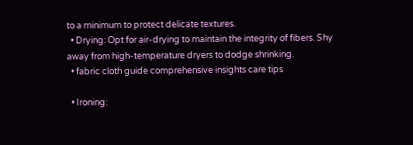to a minimum to protect delicate textures.
  • Drying: Opt for air-drying to maintain the integrity of fibers. Shy away from high-temperature dryers to dodge shrinking.
  • fabric cloth guide comprehensive insights care tips

  • Ironing: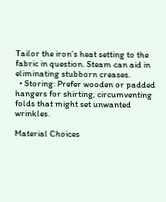Tailor the iron’s heat setting to the fabric in question. Steam can aid in eliminating stubborn creases.
  • Storing: Prefer wooden or padded hangers for shirting, circumventing folds that might set unwanted wrinkles.

Material Choices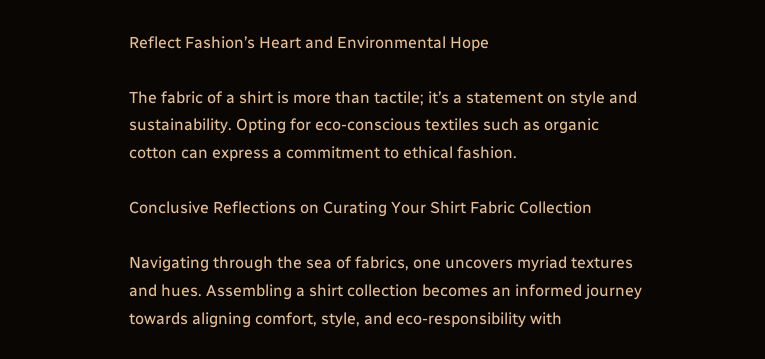Reflect Fashion’s Heart and Environmental Hope

The fabric of a shirt is more than tactile; it’s a statement on style and sustainability. Opting for eco-conscious textiles such as organic cotton can express a commitment to ethical fashion.

Conclusive Reflections on Curating Your Shirt Fabric Collection

Navigating through the sea of fabrics, one uncovers myriad textures and hues. Assembling a shirt collection becomes an informed journey towards aligning comfort, style, and eco-responsibility with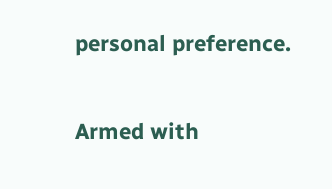personal preference.

Armed with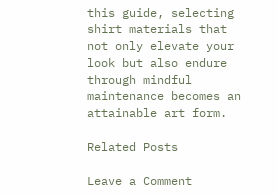this guide, selecting shirt materials that not only elevate your look but also endure through mindful maintenance becomes an attainable art form.

Related Posts

Leave a Comment